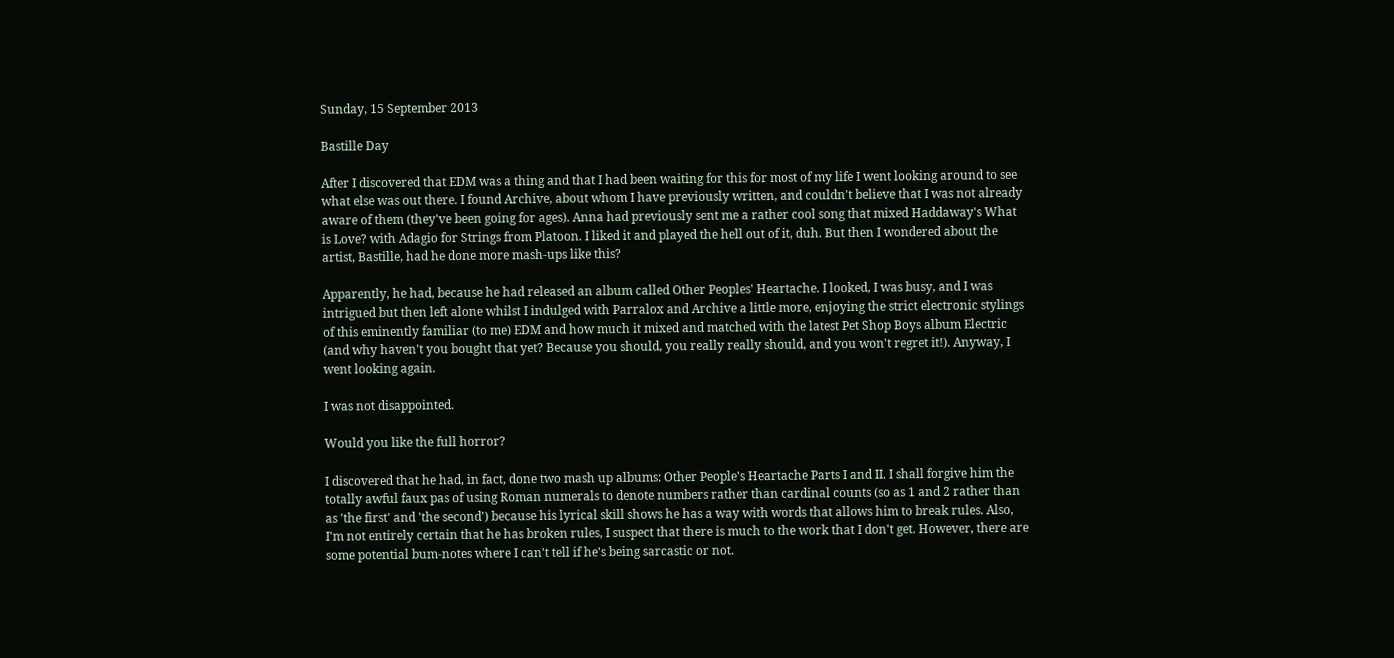Sunday, 15 September 2013

Bastille Day

After I discovered that EDM was a thing and that I had been waiting for this for most of my life I went looking around to see what else was out there. I found Archive, about whom I have previously written, and couldn't believe that I was not already aware of them (they've been going for ages). Anna had previously sent me a rather cool song that mixed Haddaway's What is Love? with Adagio for Strings from Platoon. I liked it and played the hell out of it, duh. But then I wondered about the artist, Bastille, had he done more mash-ups like this?

Apparently, he had, because he had released an album called Other Peoples' Heartache. I looked, I was busy, and I was intrigued but then left alone whilst I indulged with Parralox and Archive a little more, enjoying the strict electronic stylings of this eminently familiar (to me) EDM and how much it mixed and matched with the latest Pet Shop Boys album Electric (and why haven't you bought that yet? Because you should, you really really should, and you won't regret it!). Anyway, I went looking again.

I was not disappointed.

Would you like the full horror?

I discovered that he had, in fact, done two mash up albums: Other People's Heartache Parts I and II. I shall forgive him the totally awful faux pas of using Roman numerals to denote numbers rather than cardinal counts (so as 1 and 2 rather than as 'the first' and 'the second') because his lyrical skill shows he has a way with words that allows him to break rules. Also, I'm not entirely certain that he has broken rules, I suspect that there is much to the work that I don't get. However, there are some potential bum-notes where I can't tell if he's being sarcastic or not.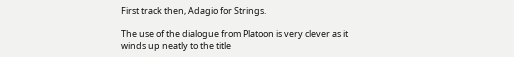First track then, Adagio for Strings.

The use of the dialogue from Platoon is very clever as it winds up neatly to the title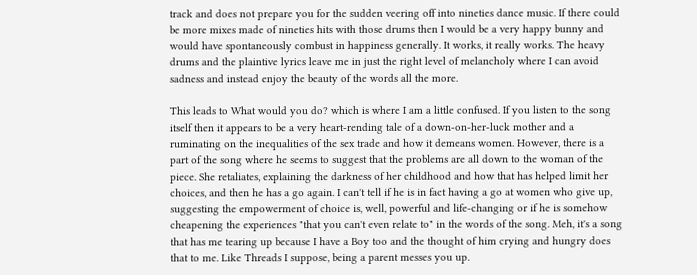track and does not prepare you for the sudden veering off into nineties dance music. If there could be more mixes made of nineties hits with those drums then I would be a very happy bunny and would have spontaneously combust in happiness generally. It works, it really works. The heavy drums and the plaintive lyrics leave me in just the right level of melancholy where I can avoid sadness and instead enjoy the beauty of the words all the more.

This leads to What would you do? which is where I am a little confused. If you listen to the song itself then it appears to be a very heart-rending tale of a down-on-her-luck mother and a ruminating on the inequalities of the sex trade and how it demeans women. However, there is a part of the song where he seems to suggest that the problems are all down to the woman of the piece. She retaliates, explaining the darkness of her childhood and how that has helped limit her choices, and then he has a go again. I can't tell if he is in fact having a go at women who give up, suggesting the empowerment of choice is, well, powerful and life-changing or if he is somehow cheapening the experiences "that you can't even relate to" in the words of the song. Meh, it's a song that has me tearing up because I have a Boy too and the thought of him crying and hungry does that to me. Like Threads I suppose, being a parent messes you up.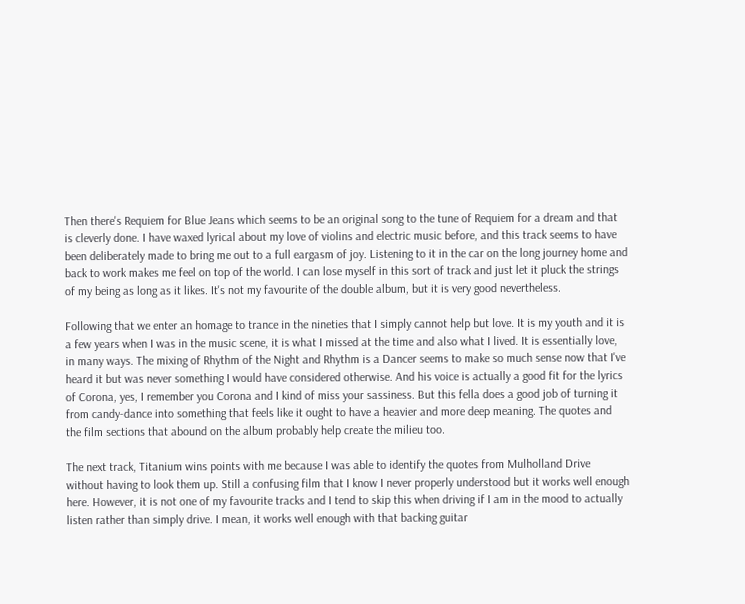Then there's Requiem for Blue Jeans which seems to be an original song to the tune of Requiem for a dream and that is cleverly done. I have waxed lyrical about my love of violins and electric music before, and this track seems to have been deliberately made to bring me out to a full eargasm of joy. Listening to it in the car on the long journey home and back to work makes me feel on top of the world. I can lose myself in this sort of track and just let it pluck the strings of my being as long as it likes. It's not my favourite of the double album, but it is very good nevertheless.

Following that we enter an homage to trance in the nineties that I simply cannot help but love. It is my youth and it is a few years when I was in the music scene, it is what I missed at the time and also what I lived. It is essentially love, in many ways. The mixing of Rhythm of the Night and Rhythm is a Dancer seems to make so much sense now that I've heard it but was never something I would have considered otherwise. And his voice is actually a good fit for the lyrics of Corona, yes, I remember you Corona and I kind of miss your sassiness. But this fella does a good job of turning it from candy-dance into something that feels like it ought to have a heavier and more deep meaning. The quotes and the film sections that abound on the album probably help create the milieu too.

The next track, Titanium wins points with me because I was able to identify the quotes from Mulholland Drive without having to look them up. Still a confusing film that I know I never properly understood but it works well enough here. However, it is not one of my favourite tracks and I tend to skip this when driving if I am in the mood to actually listen rather than simply drive. I mean, it works well enough with that backing guitar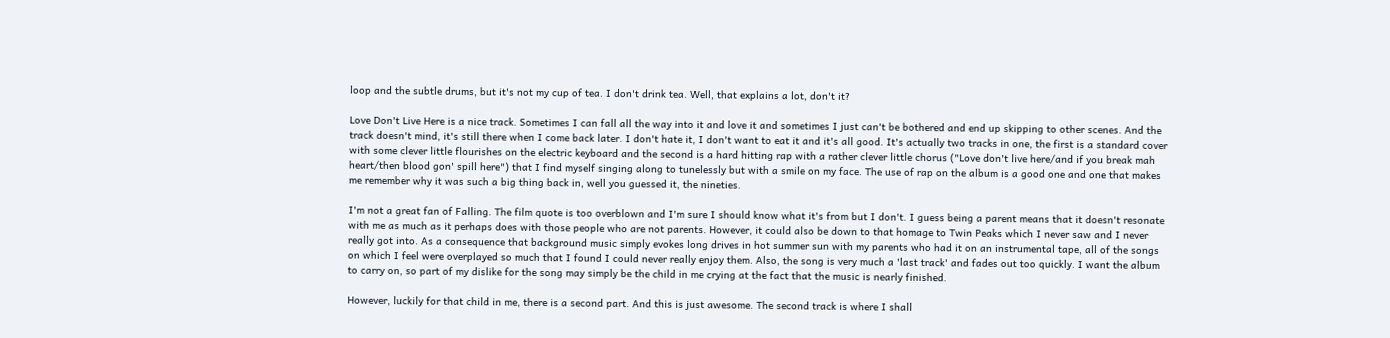loop and the subtle drums, but it's not my cup of tea. I don't drink tea. Well, that explains a lot, don't it?

Love Don't Live Here is a nice track. Sometimes I can fall all the way into it and love it and sometimes I just can't be bothered and end up skipping to other scenes. And the track doesn't mind, it's still there when I come back later. I don't hate it, I don't want to eat it and it's all good. It's actually two tracks in one, the first is a standard cover with some clever little flourishes on the electric keyboard and the second is a hard hitting rap with a rather clever little chorus ("Love don't live here/and if you break mah heart/then blood gon' spill here") that I find myself singing along to tunelessly but with a smile on my face. The use of rap on the album is a good one and one that makes me remember why it was such a big thing back in, well you guessed it, the nineties.

I'm not a great fan of Falling. The film quote is too overblown and I'm sure I should know what it's from but I don't. I guess being a parent means that it doesn't resonate with me as much as it perhaps does with those people who are not parents. However, it could also be down to that homage to Twin Peaks which I never saw and I never really got into. As a consequence that background music simply evokes long drives in hot summer sun with my parents who had it on an instrumental tape, all of the songs on which I feel were overplayed so much that I found I could never really enjoy them. Also, the song is very much a 'last track' and fades out too quickly. I want the album to carry on, so part of my dislike for the song may simply be the child in me crying at the fact that the music is nearly finished.

However, luckily for that child in me, there is a second part. And this is just awesome. The second track is where I shall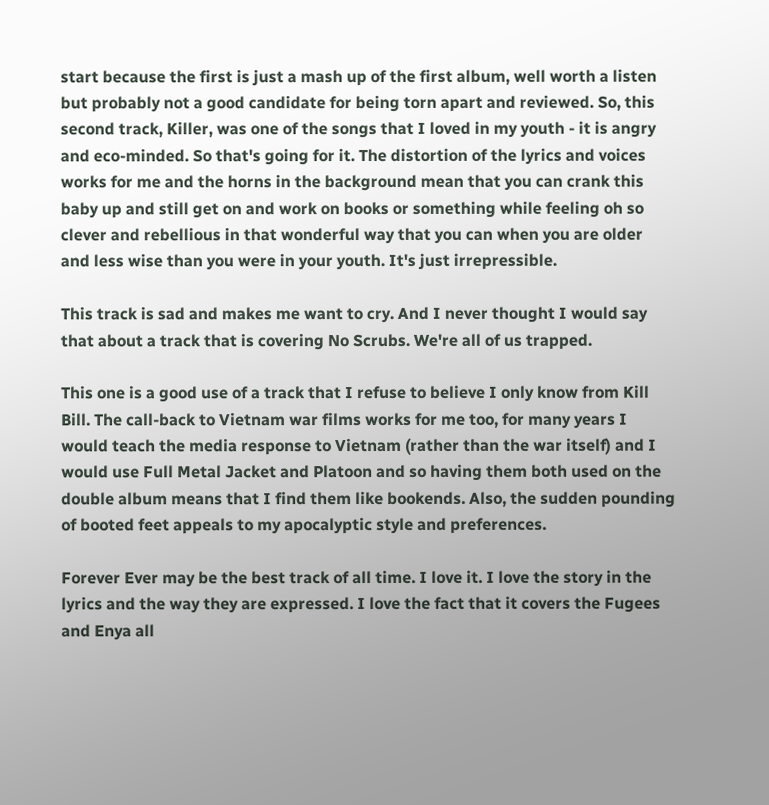start because the first is just a mash up of the first album, well worth a listen but probably not a good candidate for being torn apart and reviewed. So, this second track, Killer, was one of the songs that I loved in my youth - it is angry and eco-minded. So that's going for it. The distortion of the lyrics and voices works for me and the horns in the background mean that you can crank this baby up and still get on and work on books or something while feeling oh so clever and rebellious in that wonderful way that you can when you are older and less wise than you were in your youth. It's just irrepressible.

This track is sad and makes me want to cry. And I never thought I would say that about a track that is covering No Scrubs. We're all of us trapped.

This one is a good use of a track that I refuse to believe I only know from Kill Bill. The call-back to Vietnam war films works for me too, for many years I would teach the media response to Vietnam (rather than the war itself) and I would use Full Metal Jacket and Platoon and so having them both used on the double album means that I find them like bookends. Also, the sudden pounding of booted feet appeals to my apocalyptic style and preferences.

Forever Ever may be the best track of all time. I love it. I love the story in the lyrics and the way they are expressed. I love the fact that it covers the Fugees and Enya all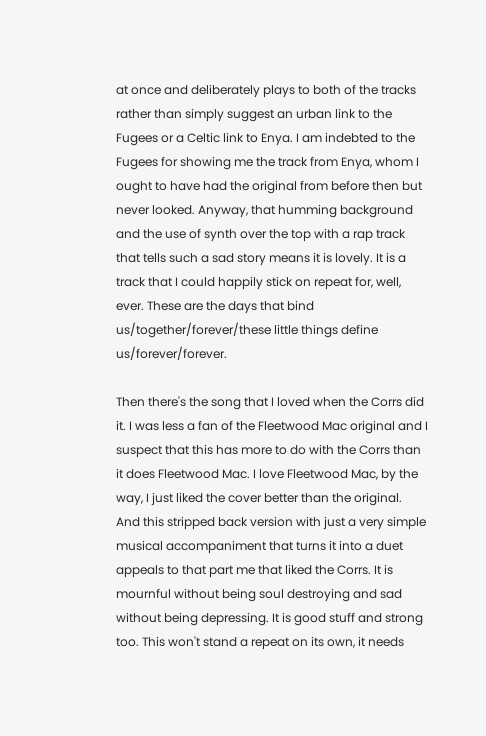at once and deliberately plays to both of the tracks rather than simply suggest an urban link to the Fugees or a Celtic link to Enya. I am indebted to the Fugees for showing me the track from Enya, whom I ought to have had the original from before then but never looked. Anyway, that humming background and the use of synth over the top with a rap track that tells such a sad story means it is lovely. It is a track that I could happily stick on repeat for, well, ever. These are the days that bind us/together/forever/these little things define us/forever/forever.

Then there's the song that I loved when the Corrs did it. I was less a fan of the Fleetwood Mac original and I suspect that this has more to do with the Corrs than it does Fleetwood Mac. I love Fleetwood Mac, by the way, I just liked the cover better than the original. And this stripped back version with just a very simple musical accompaniment that turns it into a duet appeals to that part me that liked the Corrs. It is mournful without being soul destroying and sad without being depressing. It is good stuff and strong too. This won't stand a repeat on its own, it needs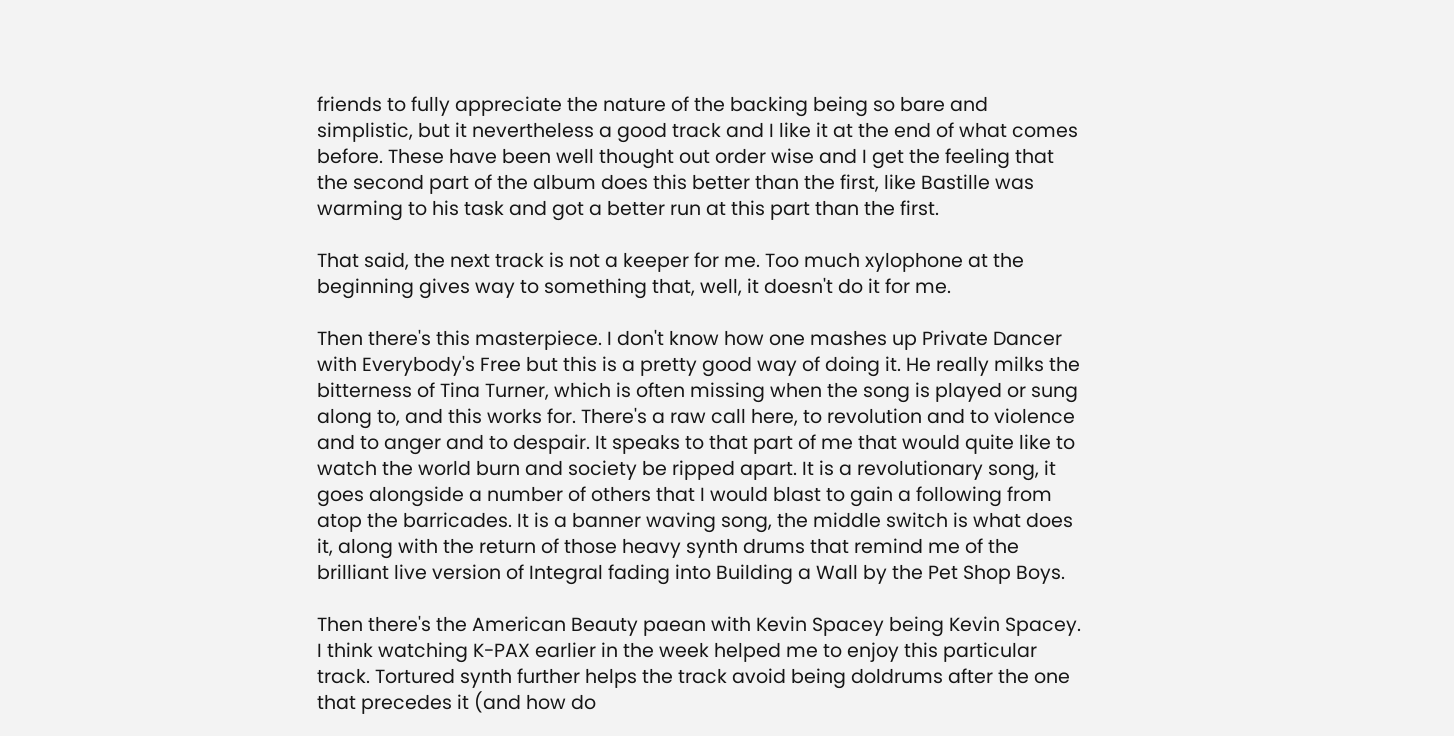friends to fully appreciate the nature of the backing being so bare and simplistic, but it nevertheless a good track and I like it at the end of what comes before. These have been well thought out order wise and I get the feeling that the second part of the album does this better than the first, like Bastille was warming to his task and got a better run at this part than the first.

That said, the next track is not a keeper for me. Too much xylophone at the beginning gives way to something that, well, it doesn't do it for me.

Then there's this masterpiece. I don't know how one mashes up Private Dancer with Everybody's Free but this is a pretty good way of doing it. He really milks the bitterness of Tina Turner, which is often missing when the song is played or sung along to, and this works for. There's a raw call here, to revolution and to violence and to anger and to despair. It speaks to that part of me that would quite like to watch the world burn and society be ripped apart. It is a revolutionary song, it goes alongside a number of others that I would blast to gain a following from atop the barricades. It is a banner waving song, the middle switch is what does it, along with the return of those heavy synth drums that remind me of the brilliant live version of Integral fading into Building a Wall by the Pet Shop Boys.

Then there's the American Beauty paean with Kevin Spacey being Kevin Spacey. I think watching K-PAX earlier in the week helped me to enjoy this particular track. Tortured synth further helps the track avoid being doldrums after the one that precedes it (and how do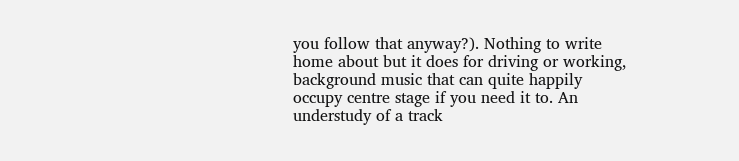you follow that anyway?). Nothing to write home about but it does for driving or working, background music that can quite happily occupy centre stage if you need it to. An understudy of a track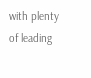with plenty of leading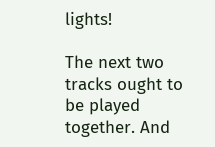lights!

The next two tracks ought to be played together. And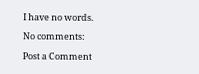I have no words.

No comments:

Post a Comment